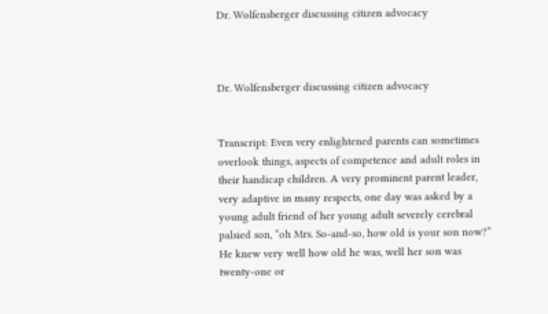Dr. Wolfensberger discussing citizen advocacy



Dr. Wolfensberger discussing citizen advocacy


Transcript: Even very enlightened parents can sometimes overlook things, aspects of competence and adult roles in their handicap children. A very prominent parent leader, very adaptive in many respects, one day was asked by a young adult friend of her young adult severely cerebral palsied son, “oh Mrs. So-and-so, how old is your son now?” He knew very well how old he was, well her son was twenty-one or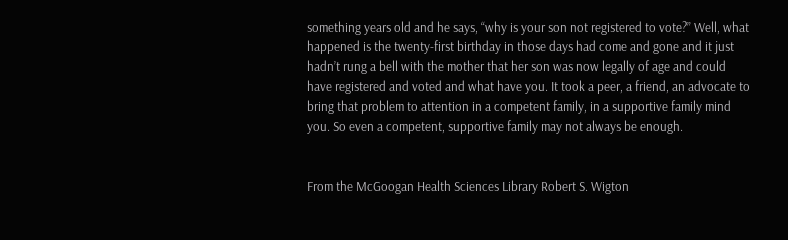something years old and he says, “why is your son not registered to vote?” Well, what happened is the twenty-first birthday in those days had come and gone and it just hadn’t rung a bell with the mother that her son was now legally of age and could have registered and voted and what have you. It took a peer, a friend, an advocate to bring that problem to attention in a competent family, in a supportive family mind you. So even a competent, supportive family may not always be enough.


From the McGoogan Health Sciences Library Robert S. Wigton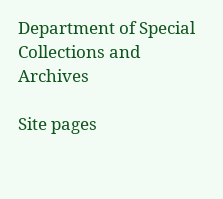Department of Special Collections and Archives

Site pages